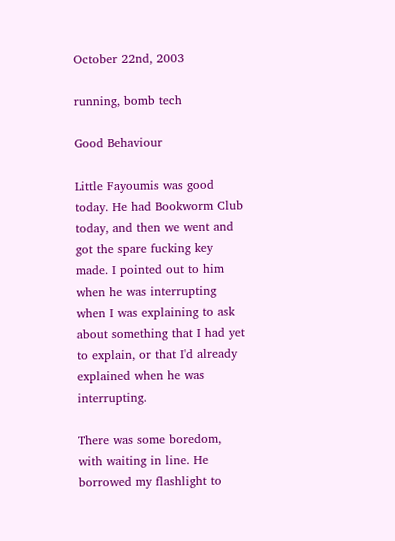October 22nd, 2003

running, bomb tech

Good Behaviour

Little Fayoumis was good today. He had Bookworm Club today, and then we went and got the spare fucking key made. I pointed out to him when he was interrupting when I was explaining to ask about something that I had yet to explain, or that I'd already explained when he was interrupting.

There was some boredom, with waiting in line. He borrowed my flashlight to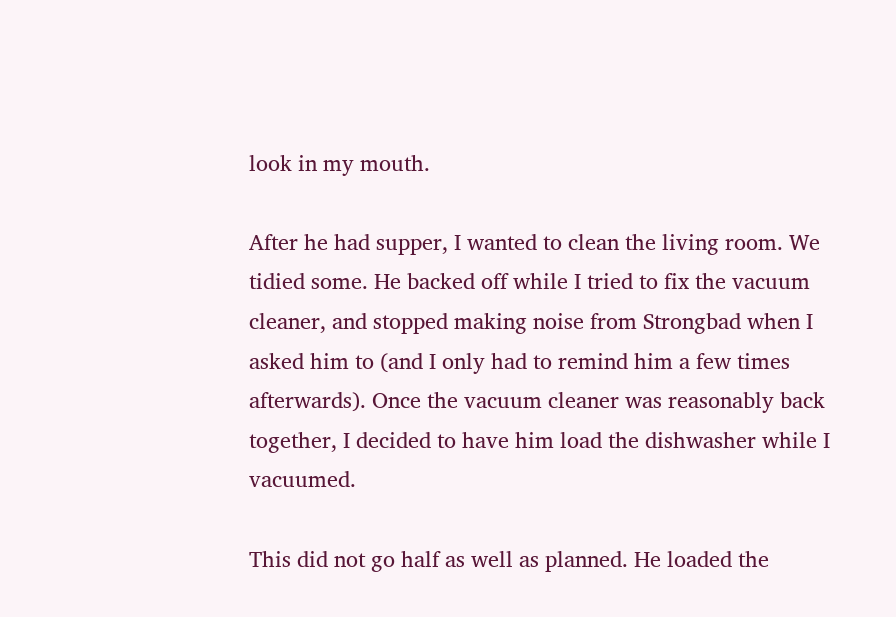look in my mouth.

After he had supper, I wanted to clean the living room. We tidied some. He backed off while I tried to fix the vacuum cleaner, and stopped making noise from Strongbad when I asked him to (and I only had to remind him a few times afterwards). Once the vacuum cleaner was reasonably back together, I decided to have him load the dishwasher while I vacuumed.

This did not go half as well as planned. He loaded the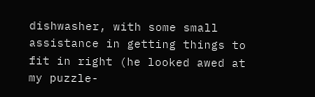dishwasher, with some small assistance in getting things to fit in right (he looked awed at my puzzle-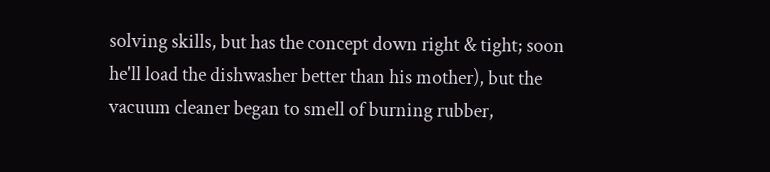solving skills, but has the concept down right & tight; soon he'll load the dishwasher better than his mother), but the vacuum cleaner began to smell of burning rubber,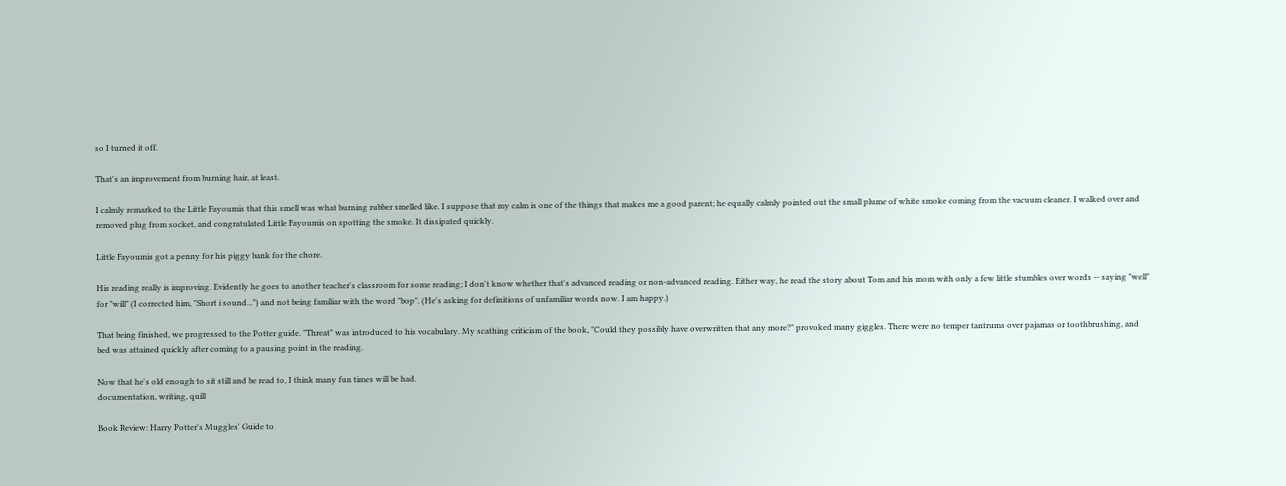so I turned it off.

That's an improvement from burning hair, at least.

I calmly remarked to the Little Fayoumis that this smell was what burning rubber smelled like. I suppose that my calm is one of the things that makes me a good parent; he equally calmly pointed out the small plume of white smoke coming from the vacuum cleaner. I walked over and removed plug from socket, and congratulated Little Fayoumis on spotting the smoke. It dissipated quickly.

Little Fayoumis got a penny for his piggy bank for the chore.

His reading really is improving. Evidently he goes to another teacher's classroom for some reading; I don't know whether that's advanced reading or non-advanced reading. Either way, he read the story about Tom and his mom with only a few little stumbles over words -- saying "well" for "will" (I corrected him, "Short i sound...") and not being familiar with the word "bop". (He's asking for definitions of unfamiliar words now. I am happy.)

That being finished, we progressed to the Potter guide. "Threat" was introduced to his vocabulary. My scathing criticism of the book, "Could they possibly have overwritten that any more?" provoked many giggles. There were no temper tantrums over pajamas or toothbrushing, and bed was attained quickly after coming to a pausing point in the reading.

Now that he's old enough to sit still and be read to, I think many fun times will be had.
documentation, writing, quill

Book Review: Harry Potter's Muggles' Guide to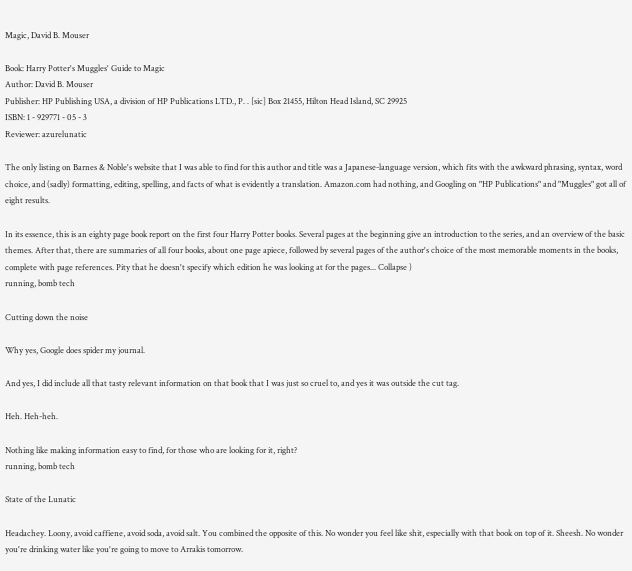Magic, David B. Mouser

Book: Harry Potter's Muggles' Guide to Magic
Author: David B. Mouser
Publisher: HP Publishing USA, a division of HP Publications LTD., P. . [sic] Box 21455, Hilton Head Island, SC 29925
ISBN: 1 - 929771 - 05 - 3
Reviewer: azurelunatic

The only listing on Barnes & Noble's website that I was able to find for this author and title was a Japanese-language version, which fits with the awkward phrasing, syntax, word choice, and (sadly) formatting, editing, spelling, and facts of what is evidently a translation. Amazon.com had nothing, and Googling on "HP Publications" and "Muggles" got all of eight results.

In its essence, this is an eighty page book report on the first four Harry Potter books. Several pages at the beginning give an introduction to the series, and an overview of the basic themes. After that, there are summaries of all four books, about one page apiece, followed by several pages of the author's choice of the most memorable moments in the books, complete with page references. Pity that he doesn't specify which edition he was looking at for the pages... Collapse )
running, bomb tech

Cutting down the noise

Why yes, Google does spider my journal.

And yes, I did include all that tasty relevant information on that book that I was just so cruel to, and yes it was outside the cut tag.

Heh. Heh-heh.

Nothing like making information easy to find, for those who are looking for it, right?
running, bomb tech

State of the Lunatic

Headachey. Loony, avoid caffiene, avoid soda, avoid salt. You combined the opposite of this. No wonder you feel like shit, especially with that book on top of it. Sheesh. No wonder you're drinking water like you're going to move to Arrakis tomorrow.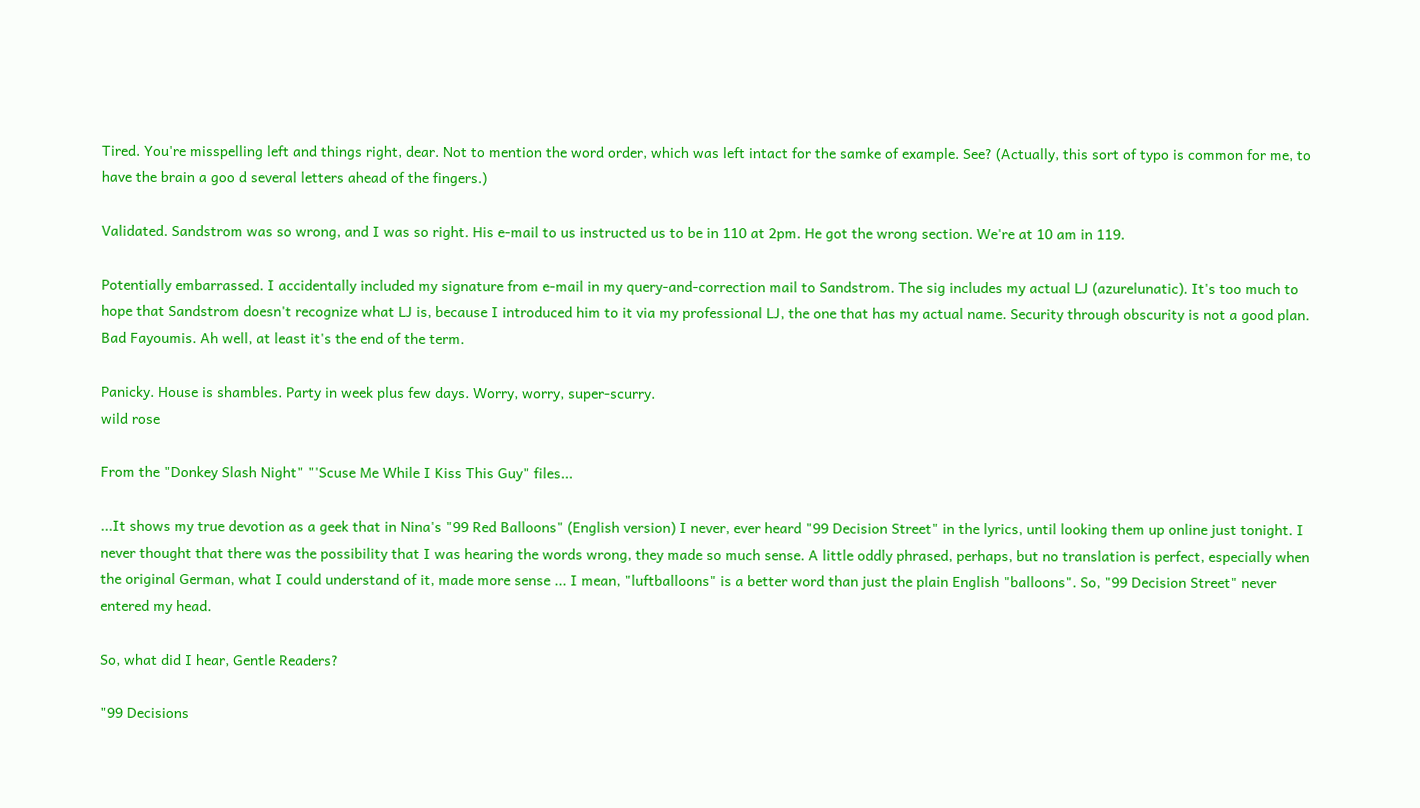Tired. You're misspelling left and things right, dear. Not to mention the word order, which was left intact for the samke of example. See? (Actually, this sort of typo is common for me, to have the brain a goo d several letters ahead of the fingers.)

Validated. Sandstrom was so wrong, and I was so right. His e-mail to us instructed us to be in 110 at 2pm. He got the wrong section. We're at 10 am in 119.

Potentially embarrassed. I accidentally included my signature from e-mail in my query-and-correction mail to Sandstrom. The sig includes my actual LJ (azurelunatic). It's too much to hope that Sandstrom doesn't recognize what LJ is, because I introduced him to it via my professional LJ, the one that has my actual name. Security through obscurity is not a good plan. Bad Fayoumis. Ah well, at least it's the end of the term.

Panicky. House is shambles. Party in week plus few days. Worry, worry, super-scurry.
wild rose

From the "Donkey Slash Night" "'Scuse Me While I Kiss This Guy" files...

...It shows my true devotion as a geek that in Nina's "99 Red Balloons" (English version) I never, ever heard "99 Decision Street" in the lyrics, until looking them up online just tonight. I never thought that there was the possibility that I was hearing the words wrong, they made so much sense. A little oddly phrased, perhaps, but no translation is perfect, especially when the original German, what I could understand of it, made more sense ... I mean, "luftballoons" is a better word than just the plain English "balloons". So, "99 Decision Street" never entered my head.

So, what did I hear, Gentle Readers?

"99 Decisions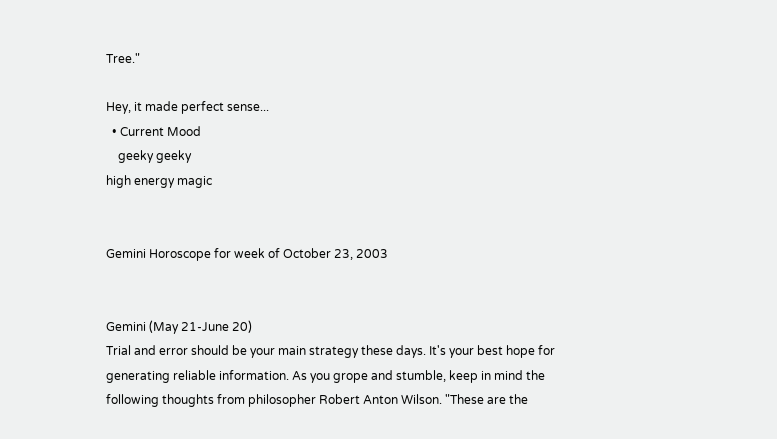Tree."

Hey, it made perfect sense...
  • Current Mood
    geeky geeky
high energy magic


Gemini Horoscope for week of October 23, 2003


Gemini (May 21-June 20)
Trial and error should be your main strategy these days. It's your best hope for generating reliable information. As you grope and stumble, keep in mind the following thoughts from philosopher Robert Anton Wilson. "These are the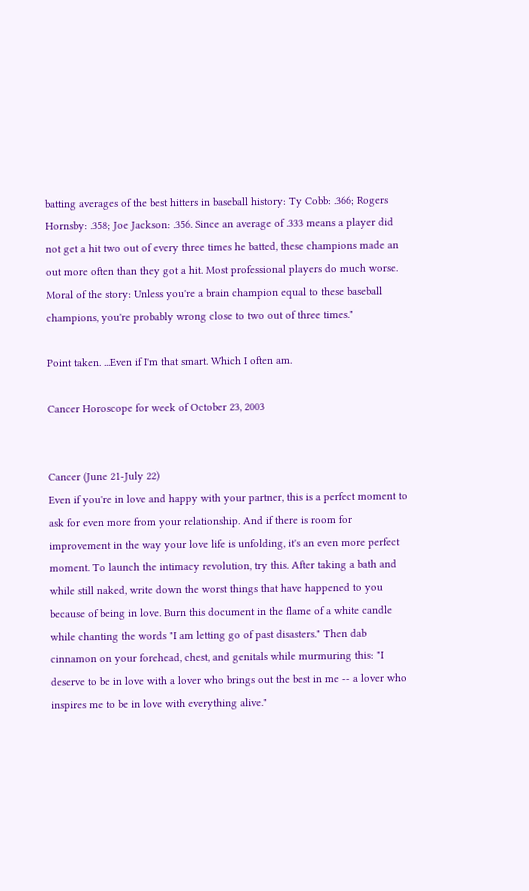batting averages of the best hitters in baseball history: Ty Cobb: .366; Rogers Hornsby: .358; Joe Jackson: .356. Since an average of .333 means a player did not get a hit two out of every three times he batted, these champions made an out more often than they got a hit. Most professional players do much worse. Moral of the story: Unless you're a brain champion equal to these baseball champions, you're probably wrong close to two out of three times."

Point taken. ...Even if I'm that smart. Which I often am.

Cancer Horoscope for week of October 23, 2003


Cancer (June 21-July 22)
Even if you're in love and happy with your partner, this is a perfect moment to ask for even more from your relationship. And if there is room for improvement in the way your love life is unfolding, it's an even more perfect moment. To launch the intimacy revolution, try this. After taking a bath and while still naked, write down the worst things that have happened to you because of being in love. Burn this document in the flame of a white candle while chanting the words "I am letting go of past disasters." Then dab cinnamon on your forehead, chest, and genitals while murmuring this: "I deserve to be in love with a lover who brings out the best in me -- a lover who inspires me to be in love with everything alive."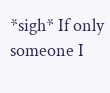*sigh* If only someone I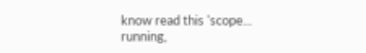know read this 'scope...
running,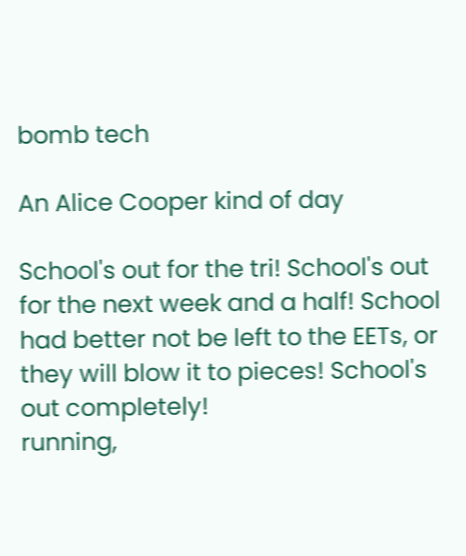bomb tech

An Alice Cooper kind of day

School's out for the tri! School's out for the next week and a half! School had better not be left to the EETs, or they will blow it to pieces! School's out completely!
running,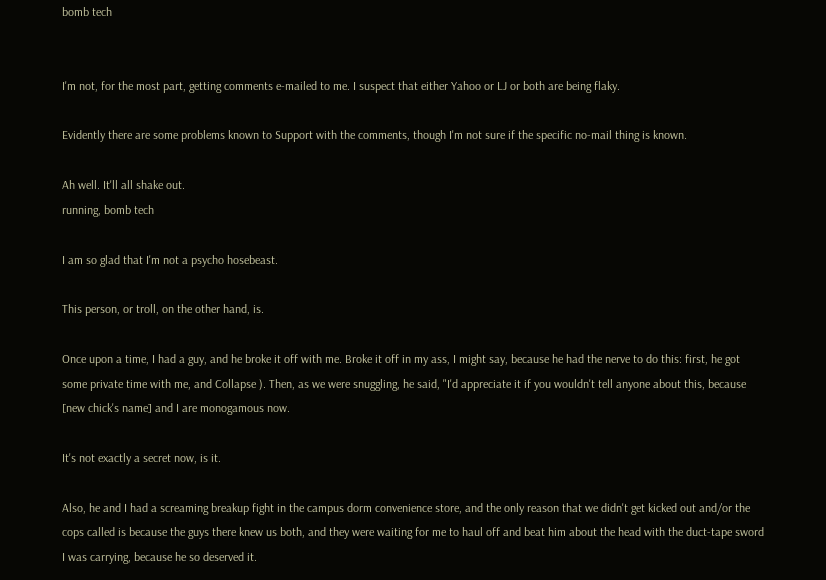bomb tech


I'm not, for the most part, getting comments e-mailed to me. I suspect that either Yahoo or LJ or both are being flaky.

Evidently there are some problems known to Support with the comments, though I'm not sure if the specific no-mail thing is known.

Ah well. It'll all shake out.
running, bomb tech

I am so glad that I'm not a psycho hosebeast.

This person, or troll, on the other hand, is.

Once upon a time, I had a guy, and he broke it off with me. Broke it off in my ass, I might say, because he had the nerve to do this: first, he got some private time with me, and Collapse ). Then, as we were snuggling, he said, "I'd appreciate it if you wouldn't tell anyone about this, because [new chick's name] and I are monogamous now.

It's not exactly a secret now, is it.

Also, he and I had a screaming breakup fight in the campus dorm convenience store, and the only reason that we didn't get kicked out and/or the cops called is because the guys there knew us both, and they were waiting for me to haul off and beat him about the head with the duct-tape sword I was carrying, because he so deserved it.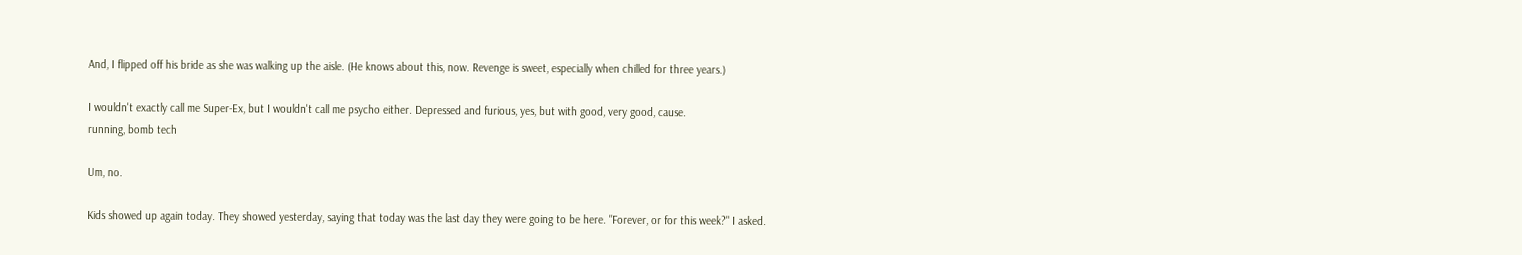And, I flipped off his bride as she was walking up the aisle. (He knows about this, now. Revenge is sweet, especially when chilled for three years.)

I wouldn't exactly call me Super-Ex, but I wouldn't call me psycho either. Depressed and furious, yes, but with good, very good, cause.
running, bomb tech

Um, no.

Kids showed up again today. They showed yesterday, saying that today was the last day they were going to be here. "Forever, or for this week?" I asked.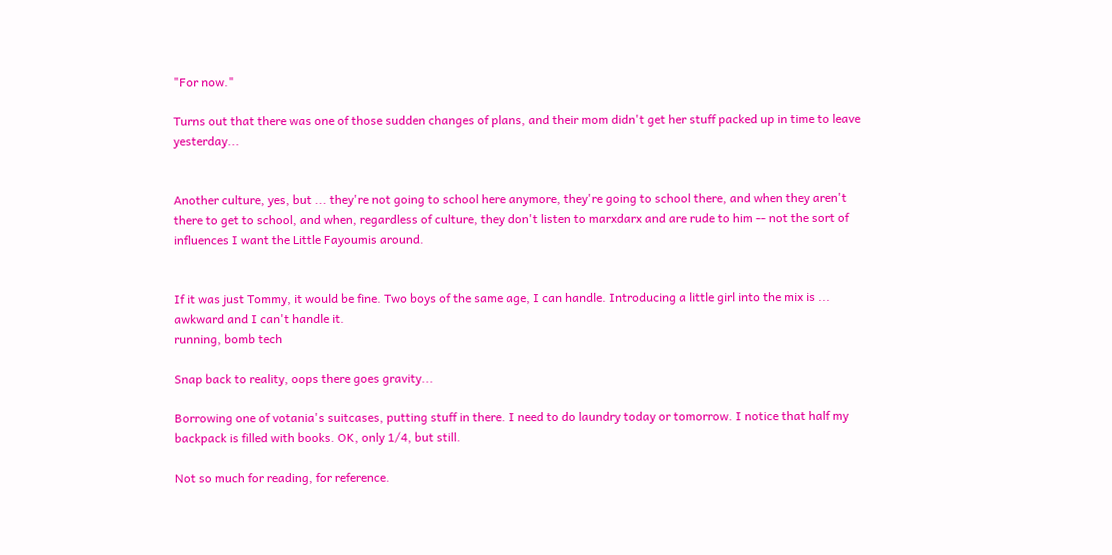"For now."

Turns out that there was one of those sudden changes of plans, and their mom didn't get her stuff packed up in time to leave yesterday...


Another culture, yes, but ... they're not going to school here anymore, they're going to school there, and when they aren't there to get to school, and when, regardless of culture, they don't listen to marxdarx and are rude to him -- not the sort of influences I want the Little Fayoumis around.


If it was just Tommy, it would be fine. Two boys of the same age, I can handle. Introducing a little girl into the mix is ... awkward and I can't handle it.
running, bomb tech

Snap back to reality, oops there goes gravity...

Borrowing one of votania's suitcases, putting stuff in there. I need to do laundry today or tomorrow. I notice that half my backpack is filled with books. OK, only 1/4, but still.

Not so much for reading, for reference.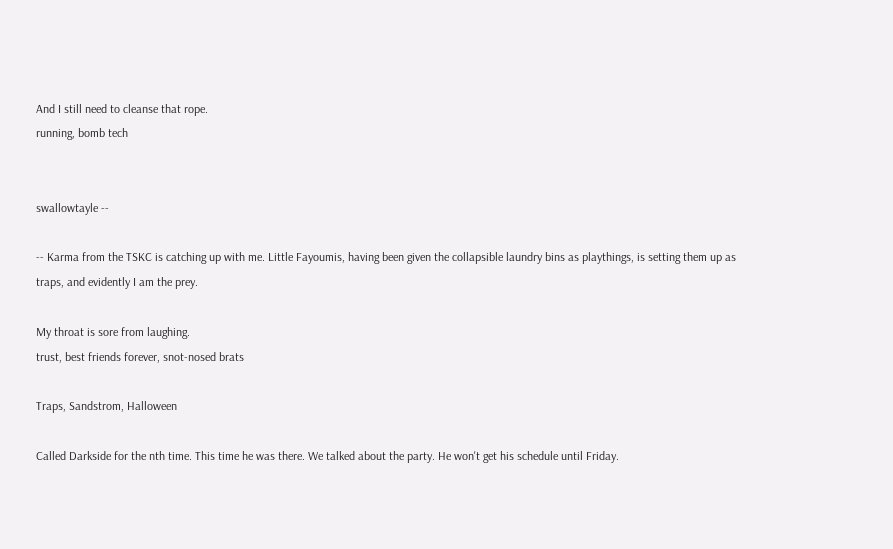And I still need to cleanse that rope.
running, bomb tech


swallowtayle --

-- Karma from the TSKC is catching up with me. Little Fayoumis, having been given the collapsible laundry bins as playthings, is setting them up as traps, and evidently I am the prey.

My throat is sore from laughing.
trust, best friends forever, snot-nosed brats

Traps, Sandstrom, Halloween

Called Darkside for the nth time. This time he was there. We talked about the party. He won't get his schedule until Friday.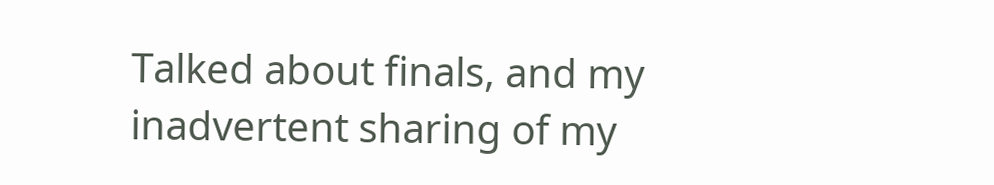Talked about finals, and my inadvertent sharing of my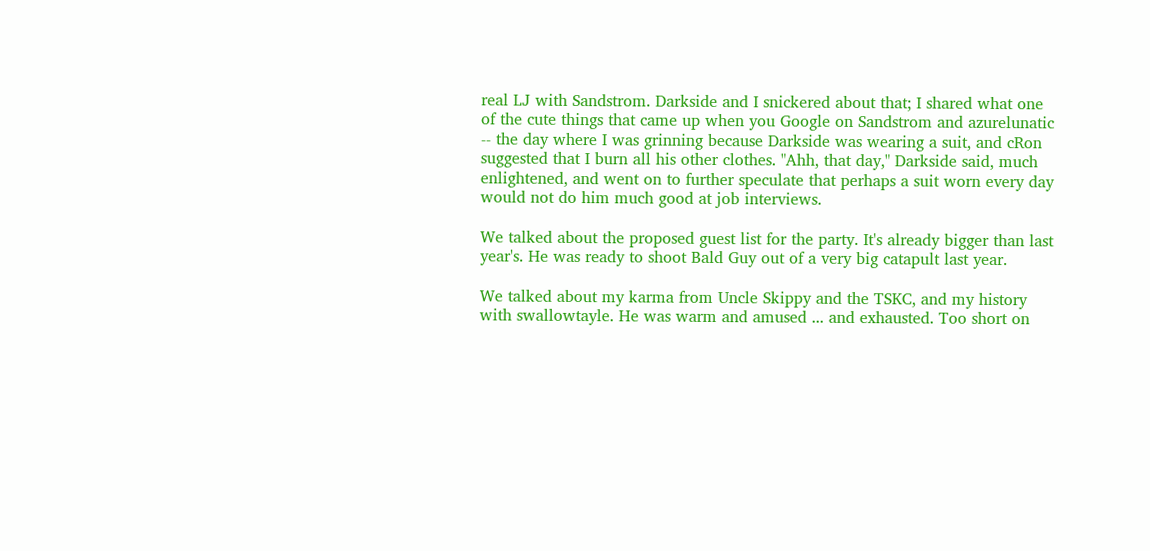real LJ with Sandstrom. Darkside and I snickered about that; I shared what one of the cute things that came up when you Google on Sandstrom and azurelunatic -- the day where I was grinning because Darkside was wearing a suit, and cRon suggested that I burn all his other clothes. "Ahh, that day," Darkside said, much enlightened, and went on to further speculate that perhaps a suit worn every day would not do him much good at job interviews.

We talked about the proposed guest list for the party. It's already bigger than last year's. He was ready to shoot Bald Guy out of a very big catapult last year.

We talked about my karma from Uncle Skippy and the TSKC, and my history with swallowtayle. He was warm and amused ... and exhausted. Too short on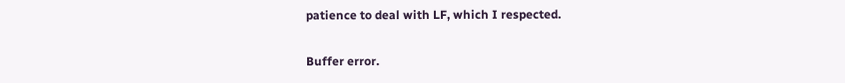patience to deal with LF, which I respected.

Buffer error.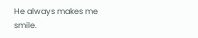He always makes me smile.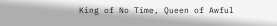King of No Time, Queen of Awful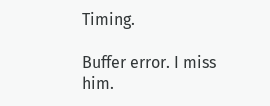Timing.

Buffer error. I miss him.